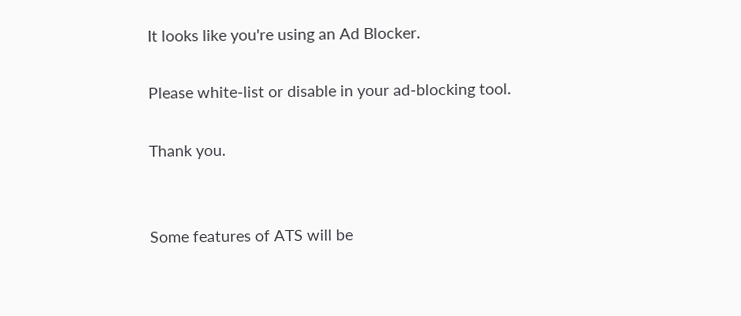It looks like you're using an Ad Blocker.

Please white-list or disable in your ad-blocking tool.

Thank you.


Some features of ATS will be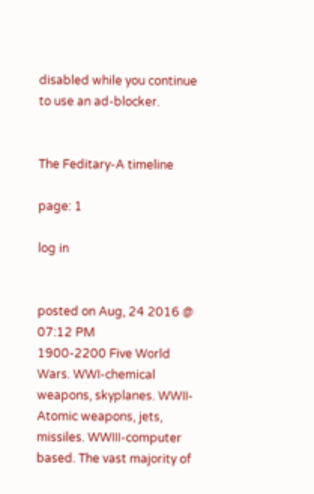disabled while you continue to use an ad-blocker.


The Feditary-A timeline

page: 1

log in


posted on Aug, 24 2016 @ 07:12 PM
1900-2200 Five World Wars. WWI-chemical weapons, skyplanes. WWII-Atomic weapons, jets, missiles. WWIII-computer based. The vast majority of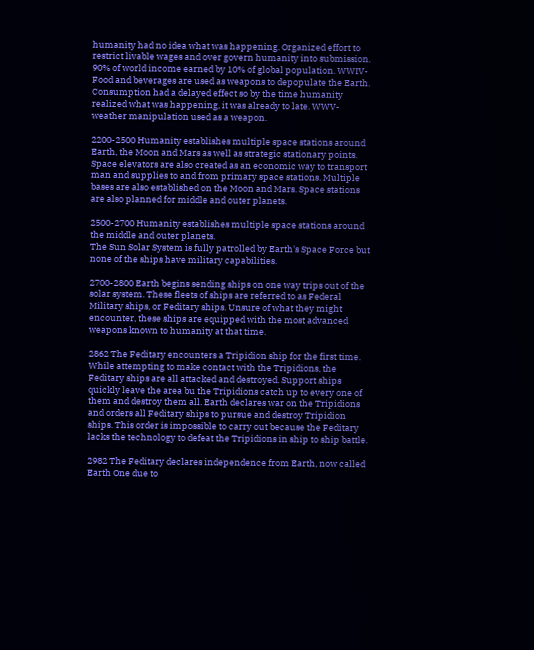humanity had no idea what was happening. Organized effort to restrict livable wages and over govern humanity into submission. 90% of world income earned by 10% of global population. WWIV-Food and beverages are used as weapons to depopulate the Earth. Consumption had a delayed effect so by the time humanity realized what was happening, it was already to late. WWV-weather manipulation used as a weapon.

2200-2500 Humanity establishes multiple space stations around Earth, the Moon and Mars as well as strategic stationary points. Space elevators are also created as an economic way to transport man and supplies to and from primary space stations. Multiple bases are also established on the Moon and Mars. Space stations are also planned for middle and outer planets.

2500-2700 Humanity establishes multiple space stations around the middle and outer planets.
The Sun Solar System is fully patrolled by Earth's Space Force but none of the ships have military capabilities.

2700-2800 Earth begins sending ships on one way trips out of the solar system. These fleets of ships are referred to as Federal Military ships, or Feditary ships. Unsure of what they might encounter, these ships are equipped with the most advanced weapons known to humanity at that time.

2862 The Feditary encounters a Tripidion ship for the first time. While attempting to make contact with the Tripidions, the Feditary ships are all attacked and destroyed. Support ships quickly leave the area bu the Tripidions catch up to every one of them and destroy them all. Earth declares war on the Tripidions and orders all Feditary ships to pursue and destroy Tripidion ships. This order is impossible to carry out because the Feditary lacks the technology to defeat the Tripidions in ship to ship battle.

2982 The Feditary declares independence from Earth, now called Earth One due to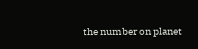the number on planet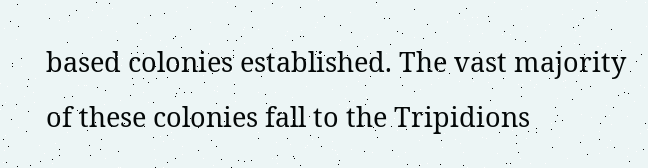based colonies established. The vast majority of these colonies fall to the Tripidions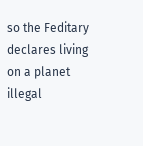so the Feditary declares living on a planet illegal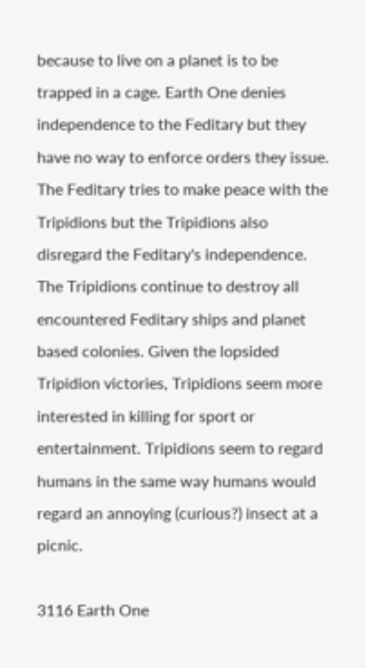because to live on a planet is to be trapped in a cage. Earth One denies independence to the Feditary but they have no way to enforce orders they issue. The Feditary tries to make peace with the Tripidions but the Tripidions also disregard the Feditary's independence. The Tripidions continue to destroy all encountered Feditary ships and planet based colonies. Given the lopsided Tripidion victories, Tripidions seem more interested in killing for sport or entertainment. Tripidions seem to regard humans in the same way humans would regard an annoying (curious?) insect at a picnic.

3116 Earth One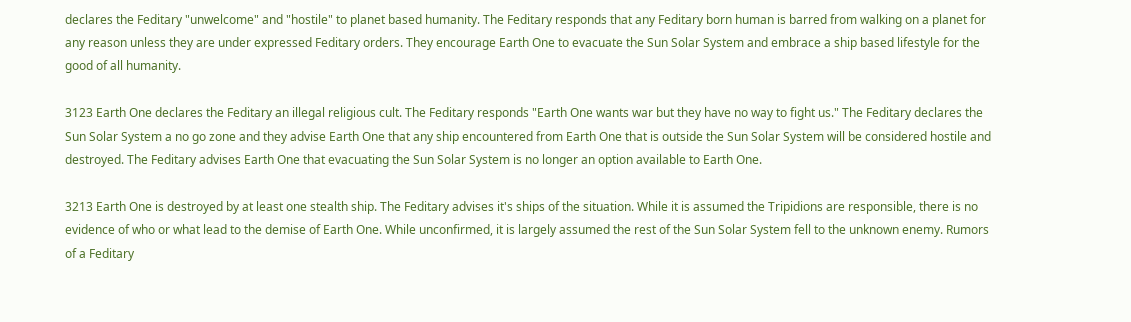declares the Feditary "unwelcome" and "hostile" to planet based humanity. The Feditary responds that any Feditary born human is barred from walking on a planet for any reason unless they are under expressed Feditary orders. They encourage Earth One to evacuate the Sun Solar System and embrace a ship based lifestyle for the good of all humanity.

3123 Earth One declares the Feditary an illegal religious cult. The Feditary responds "Earth One wants war but they have no way to fight us." The Feditary declares the Sun Solar System a no go zone and they advise Earth One that any ship encountered from Earth One that is outside the Sun Solar System will be considered hostile and destroyed. The Feditary advises Earth One that evacuating the Sun Solar System is no longer an option available to Earth One.

3213 Earth One is destroyed by at least one stealth ship. The Feditary advises it's ships of the situation. While it is assumed the Tripidions are responsible, there is no evidence of who or what lead to the demise of Earth One. While unconfirmed, it is largely assumed the rest of the Sun Solar System fell to the unknown enemy. Rumors of a Feditary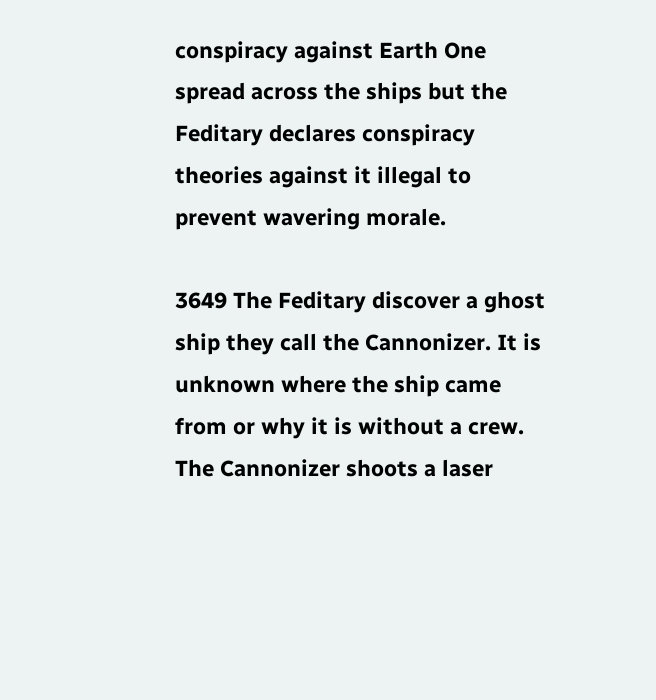conspiracy against Earth One spread across the ships but the Feditary declares conspiracy theories against it illegal to prevent wavering morale.

3649 The Feditary discover a ghost ship they call the Cannonizer. It is unknown where the ship came from or why it is without a crew. The Cannonizer shoots a laser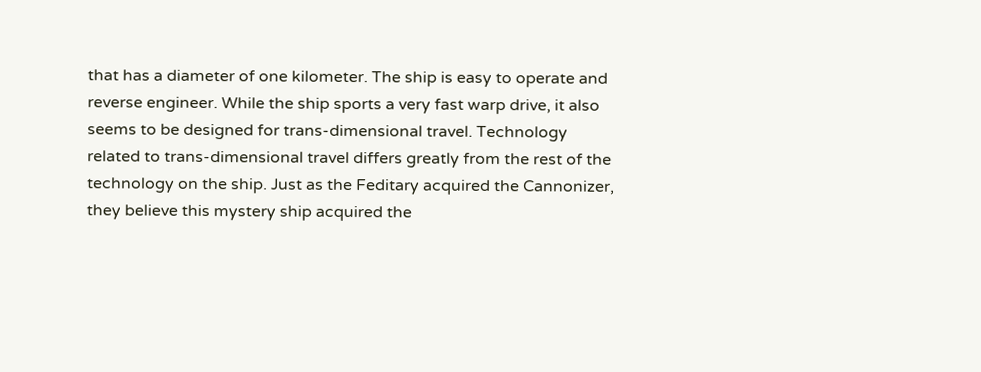that has a diameter of one kilometer. The ship is easy to operate and reverse engineer. While the ship sports a very fast warp drive, it also seems to be designed for trans-dimensional travel. Technology related to trans-dimensional travel differs greatly from the rest of the technology on the ship. Just as the Feditary acquired the Cannonizer, they believe this mystery ship acquired the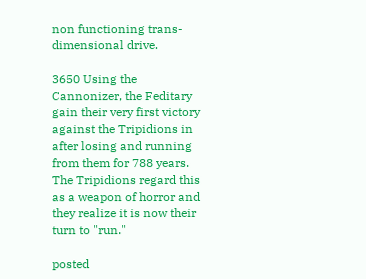non functioning trans-dimensional drive.

3650 Using the Cannonizer, the Feditary gain their very first victory against the Tripidions in after losing and running from them for 788 years. The Tripidions regard this as a weapon of horror and they realize it is now their turn to "run."

posted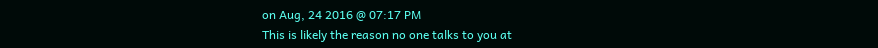on Aug, 24 2016 @ 07:17 PM
This is likely the reason no one talks to you at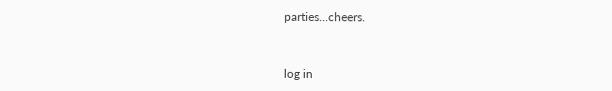parties...cheers.


log in